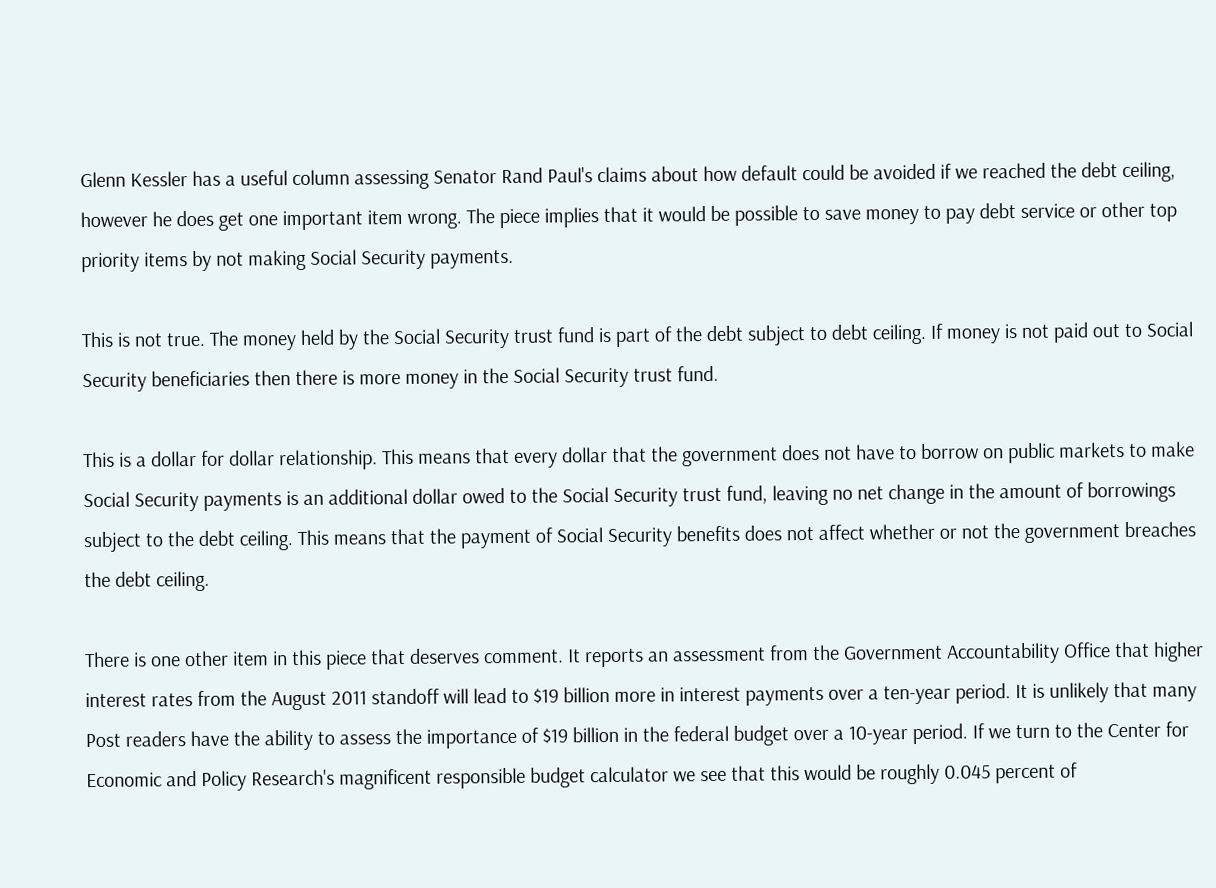Glenn Kessler has a useful column assessing Senator Rand Paul's claims about how default could be avoided if we reached the debt ceiling, however he does get one important item wrong. The piece implies that it would be possible to save money to pay debt service or other top priority items by not making Social Security payments.

This is not true. The money held by the Social Security trust fund is part of the debt subject to debt ceiling. If money is not paid out to Social Security beneficiaries then there is more money in the Social Security trust fund.

This is a dollar for dollar relationship. This means that every dollar that the government does not have to borrow on public markets to make Social Security payments is an additional dollar owed to the Social Security trust fund, leaving no net change in the amount of borrowings subject to the debt ceiling. This means that the payment of Social Security benefits does not affect whether or not the government breaches the debt ceiling.

There is one other item in this piece that deserves comment. It reports an assessment from the Government Accountability Office that higher interest rates from the August 2011 standoff will lead to $19 billion more in interest payments over a ten-year period. It is unlikely that many Post readers have the ability to assess the importance of $19 billion in the federal budget over a 10-year period. If we turn to the Center for Economic and Policy Research's magnificent responsible budget calculator we see that this would be roughly 0.045 percent of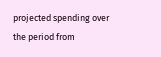projected spending over the period from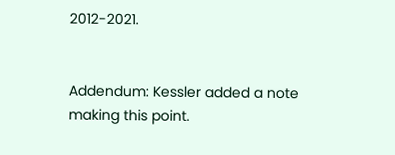2012-2021.


Addendum: Kessler added a note making this point.